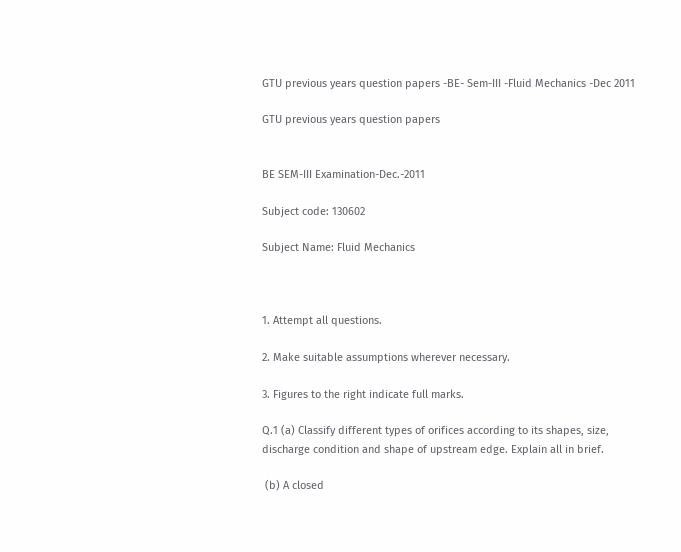GTU previous years question papers -BE- Sem-III -Fluid Mechanics -Dec 2011

GTU previous years question papers


BE SEM-III Examination-Dec.-2011

Subject code: 130602

Subject Name: Fluid Mechanics



1. Attempt all questions.

2. Make suitable assumptions wherever necessary.

3. Figures to the right indicate full marks.

Q.1 (a) Classify different types of orifices according to its shapes, size, discharge condition and shape of upstream edge. Explain all in brief.

 (b) A closed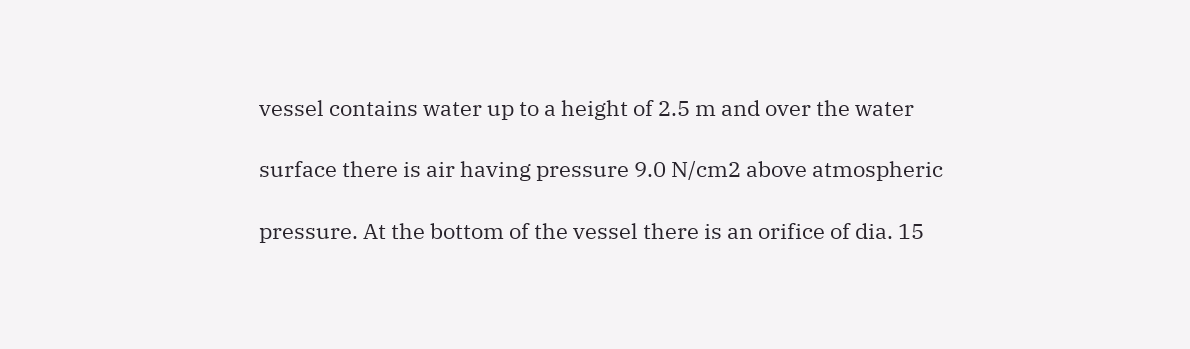vessel contains water up to a height of 2.5 m and over the water

surface there is air having pressure 9.0 N/cm2 above atmospheric

pressure. At the bottom of the vessel there is an orifice of dia. 15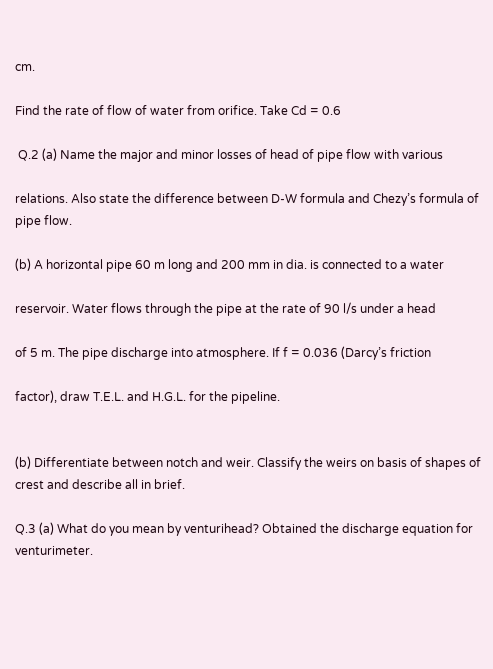cm.

Find the rate of flow of water from orifice. Take Cd = 0.6

 Q.2 (a) Name the major and minor losses of head of pipe flow with various

relations. Also state the difference between D-W formula and Chezy’s formula of pipe flow.

(b) A horizontal pipe 60 m long and 200 mm in dia. is connected to a water

reservoir. Water flows through the pipe at the rate of 90 l/s under a head

of 5 m. The pipe discharge into atmosphere. If f = 0.036 (Darcy’s friction

factor), draw T.E.L. and H.G.L. for the pipeline.


(b) Differentiate between notch and weir. Classify the weirs on basis of shapes of crest and describe all in brief.

Q.3 (a) What do you mean by venturihead? Obtained the discharge equation for venturimeter.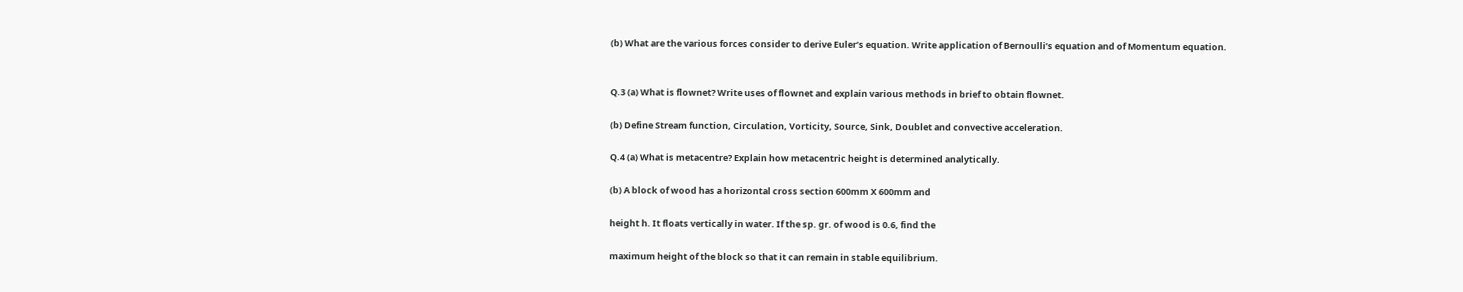(b) What are the various forces consider to derive Euler’s equation. Write application of Bernoulli’s equation and of Momentum equation.


Q.3 (a) What is flownet? Write uses of flownet and explain various methods in brief to obtain flownet.

(b) Define Stream function, Circulation, Vorticity, Source, Sink, Doublet and convective acceleration.

Q.4 (a) What is metacentre? Explain how metacentric height is determined analytically.

(b) A block of wood has a horizontal cross section 600mm X 600mm and

height h. It floats vertically in water. If the sp. gr. of wood is 0.6, find the

maximum height of the block so that it can remain in stable equilibrium.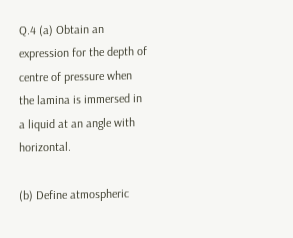Q.4 (a) Obtain an expression for the depth of centre of pressure when the lamina is immersed in a liquid at an angle with horizontal.

(b) Define atmospheric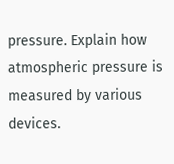pressure. Explain how atmospheric pressure is measured by various devices.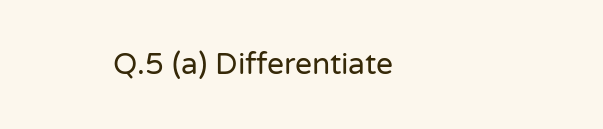Q.5 (a) Differentiate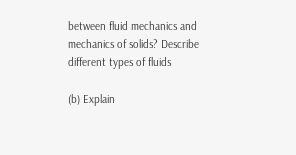between fluid mechanics and mechanics of solids? Describe different types of fluids

(b) Explain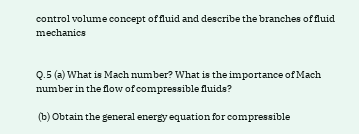control volume concept of fluid and describe the branches of fluid mechanics


Q.5 (a) What is Mach number? What is the importance of Mach number in the flow of compressible fluids?

 (b) Obtain the general energy equation for compressible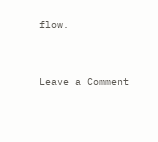flow.


Leave a Comment